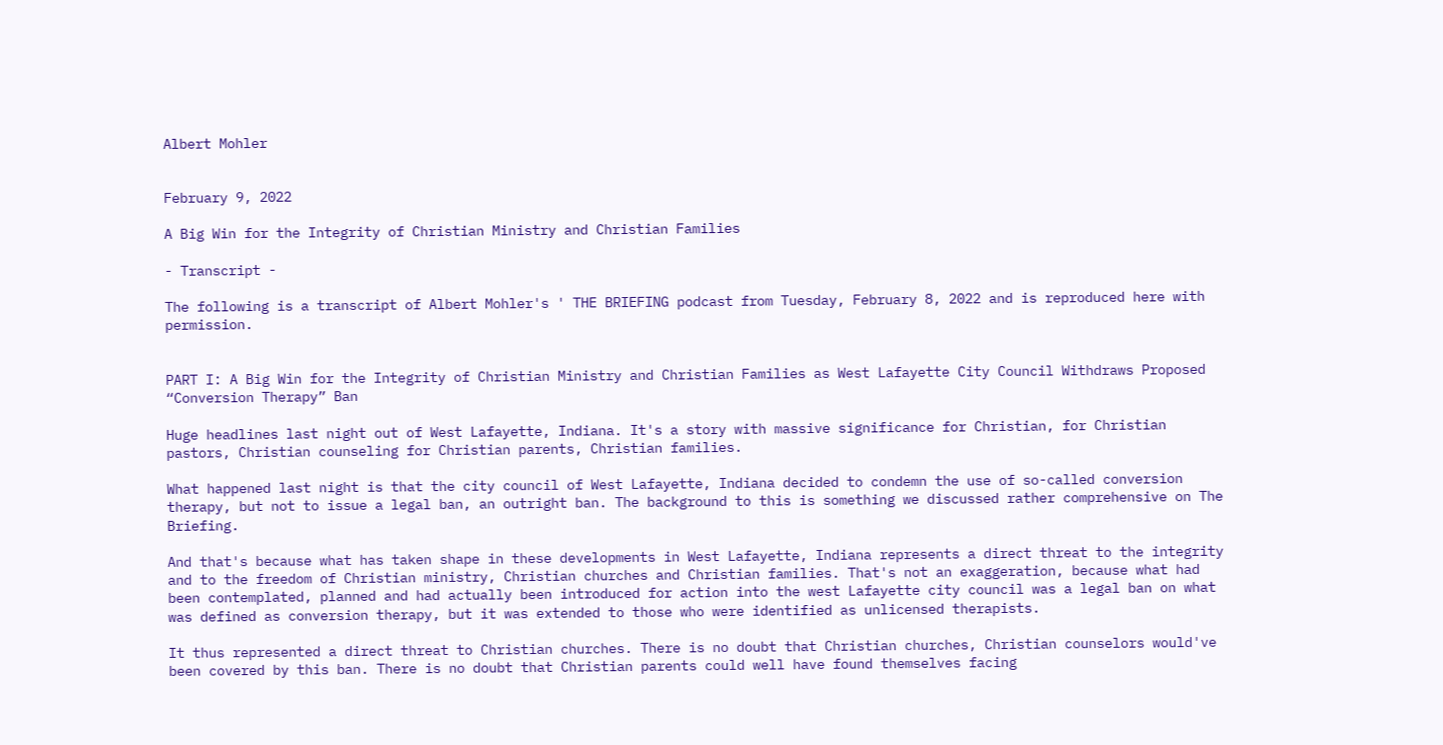Albert Mohler


February 9, 2022

A Big Win for the Integrity of Christian Ministry and Christian Families

- Transcript -

The following is a transcript of Albert Mohler's ' THE BRIEFING podcast from Tuesday, February 8, 2022 and is reproduced here with permission.


PART I: A Big Win for the Integrity of Christian Ministry and Christian Families as West Lafayette City Council Withdraws Proposed “Conversion Therapy” Ban

Huge headlines last night out of West Lafayette, Indiana. It's a story with massive significance for Christian, for Christian pastors, Christian counseling for Christian parents, Christian families.

What happened last night is that the city council of West Lafayette, Indiana decided to condemn the use of so-called conversion therapy, but not to issue a legal ban, an outright ban. The background to this is something we discussed rather comprehensive on The Briefing.

And that's because what has taken shape in these developments in West Lafayette, Indiana represents a direct threat to the integrity and to the freedom of Christian ministry, Christian churches and Christian families. That's not an exaggeration, because what had been contemplated, planned and had actually been introduced for action into the west Lafayette city council was a legal ban on what was defined as conversion therapy, but it was extended to those who were identified as unlicensed therapists.

It thus represented a direct threat to Christian churches. There is no doubt that Christian churches, Christian counselors would've been covered by this ban. There is no doubt that Christian parents could well have found themselves facing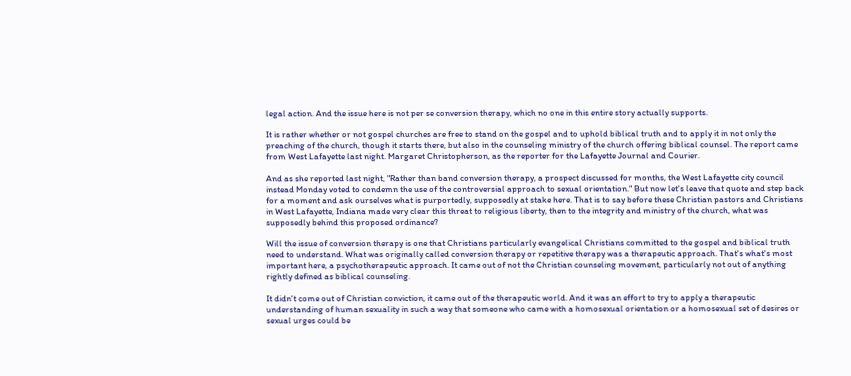legal action. And the issue here is not per se conversion therapy, which no one in this entire story actually supports.

It is rather whether or not gospel churches are free to stand on the gospel and to uphold biblical truth and to apply it in not only the preaching of the church, though it starts there, but also in the counseling ministry of the church offering biblical counsel. The report came from West Lafayette last night. Margaret Christopherson, as the reporter for the Lafayette Journal and Courier.

And as she reported last night, "Rather than band conversion therapy, a prospect discussed for months, the West Lafayette city council instead Monday voted to condemn the use of the controversial approach to sexual orientation." But now let's leave that quote and step back for a moment and ask ourselves what is purportedly, supposedly at stake here. That is to say before these Christian pastors and Christians in West Lafayette, Indiana made very clear this threat to religious liberty, then to the integrity and ministry of the church, what was supposedly behind this proposed ordinance?

Will the issue of conversion therapy is one that Christians particularly evangelical Christians committed to the gospel and biblical truth need to understand. What was originally called conversion therapy or repetitive therapy was a therapeutic approach. That's what's most important here, a psychotherapeutic approach. It came out of not the Christian counseling movement, particularly not out of anything rightly defined as biblical counseling.

It didn't come out of Christian conviction, it came out of the therapeutic world. And it was an effort to try to apply a therapeutic understanding of human sexuality in such a way that someone who came with a homosexual orientation or a homosexual set of desires or sexual urges could be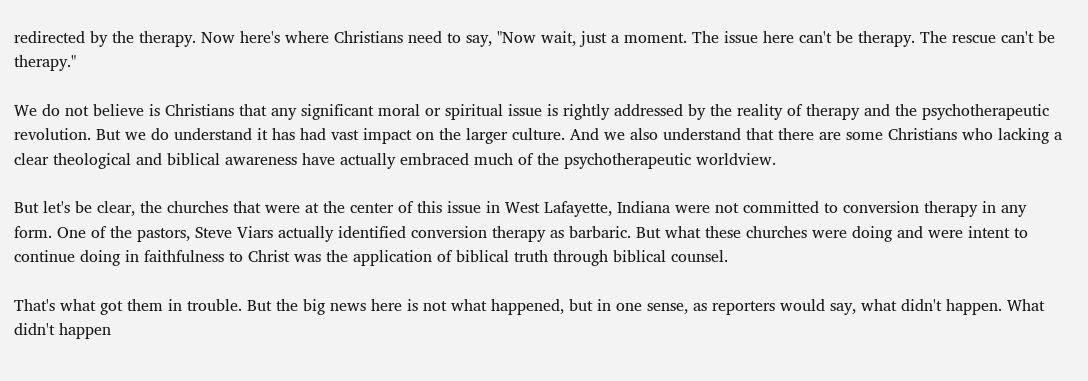redirected by the therapy. Now here's where Christians need to say, "Now wait, just a moment. The issue here can't be therapy. The rescue can't be therapy."

We do not believe is Christians that any significant moral or spiritual issue is rightly addressed by the reality of therapy and the psychotherapeutic revolution. But we do understand it has had vast impact on the larger culture. And we also understand that there are some Christians who lacking a clear theological and biblical awareness have actually embraced much of the psychotherapeutic worldview.

But let's be clear, the churches that were at the center of this issue in West Lafayette, Indiana were not committed to conversion therapy in any form. One of the pastors, Steve Viars actually identified conversion therapy as barbaric. But what these churches were doing and were intent to continue doing in faithfulness to Christ was the application of biblical truth through biblical counsel.

That's what got them in trouble. But the big news here is not what happened, but in one sense, as reporters would say, what didn't happen. What didn't happen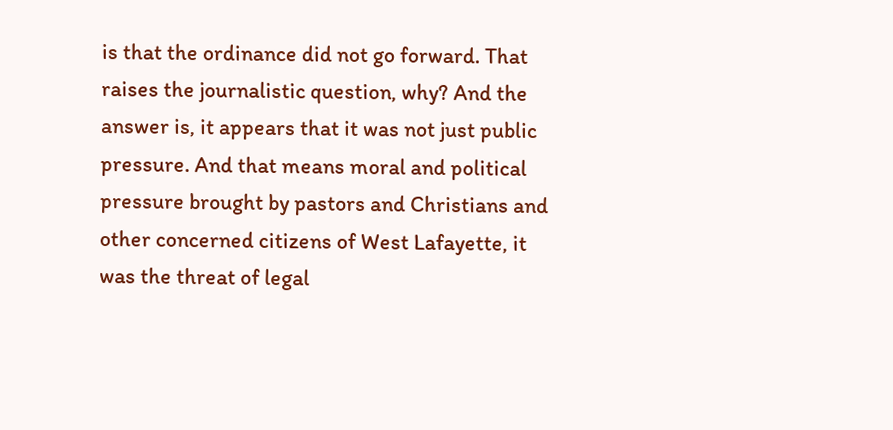is that the ordinance did not go forward. That raises the journalistic question, why? And the answer is, it appears that it was not just public pressure. And that means moral and political pressure brought by pastors and Christians and other concerned citizens of West Lafayette, it was the threat of legal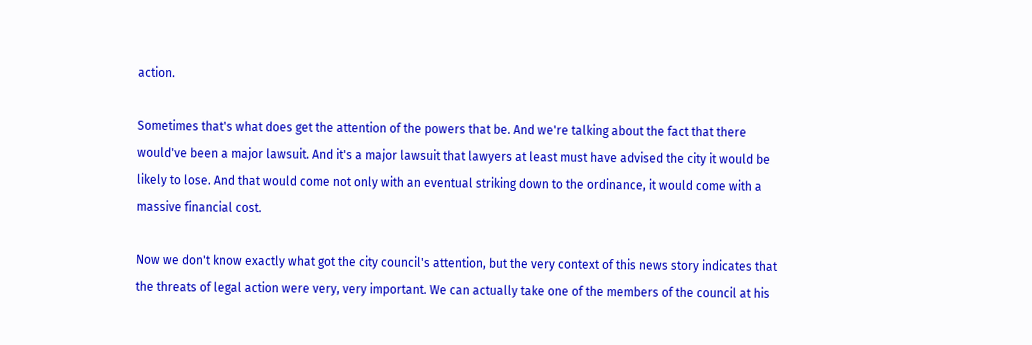action.

Sometimes that's what does get the attention of the powers that be. And we're talking about the fact that there would've been a major lawsuit. And it's a major lawsuit that lawyers at least must have advised the city it would be likely to lose. And that would come not only with an eventual striking down to the ordinance, it would come with a massive financial cost.

Now we don't know exactly what got the city council's attention, but the very context of this news story indicates that the threats of legal action were very, very important. We can actually take one of the members of the council at his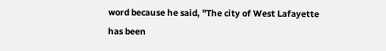word because he said, "The city of West Lafayette has been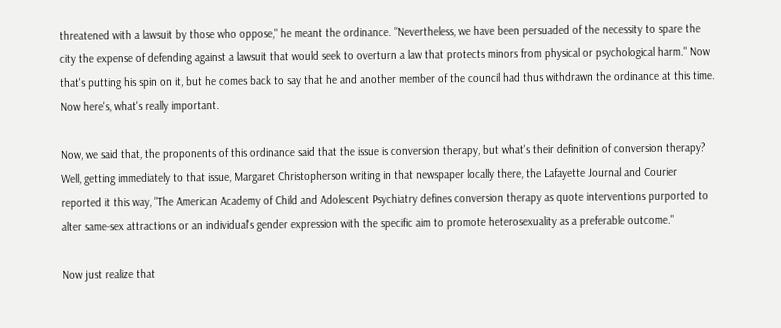threatened with a lawsuit by those who oppose," he meant the ordinance. "Nevertheless, we have been persuaded of the necessity to spare the city the expense of defending against a lawsuit that would seek to overturn a law that protects minors from physical or psychological harm." Now that's putting his spin on it, but he comes back to say that he and another member of the council had thus withdrawn the ordinance at this time. Now here's, what's really important.

Now, we said that, the proponents of this ordinance said that the issue is conversion therapy, but what's their definition of conversion therapy? Well, getting immediately to that issue, Margaret Christopherson writing in that newspaper locally there, the Lafayette Journal and Courier reported it this way, "The American Academy of Child and Adolescent Psychiatry defines conversion therapy as quote interventions purported to alter same-sex attractions or an individual's gender expression with the specific aim to promote heterosexuality as a preferable outcome."

Now just realize that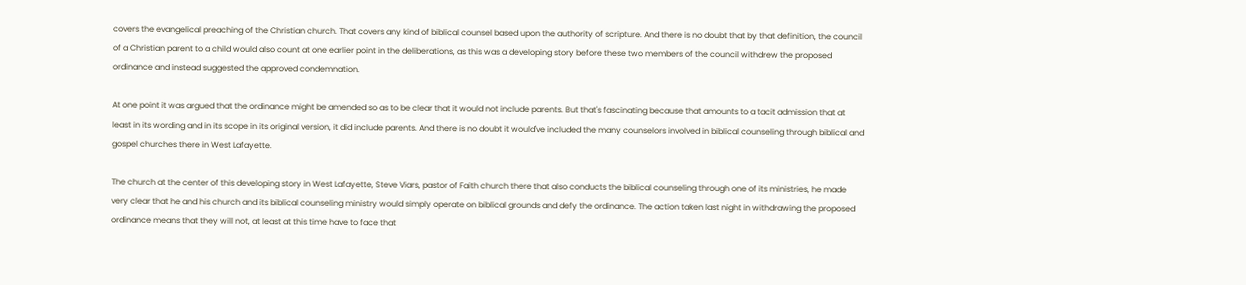covers the evangelical preaching of the Christian church. That covers any kind of biblical counsel based upon the authority of scripture. And there is no doubt that by that definition, the council of a Christian parent to a child would also count at one earlier point in the deliberations, as this was a developing story before these two members of the council withdrew the proposed ordinance and instead suggested the approved condemnation.

At one point it was argued that the ordinance might be amended so as to be clear that it would not include parents. But that's fascinating because that amounts to a tacit admission that at least in its wording and in its scope in its original version, it did include parents. And there is no doubt it would've included the many counselors involved in biblical counseling through biblical and gospel churches there in West Lafayette.

The church at the center of this developing story in West Lafayette, Steve Viars, pastor of Faith church there that also conducts the biblical counseling through one of its ministries, he made very clear that he and his church and its biblical counseling ministry would simply operate on biblical grounds and defy the ordinance. The action taken last night in withdrawing the proposed ordinance means that they will not, at least at this time have to face that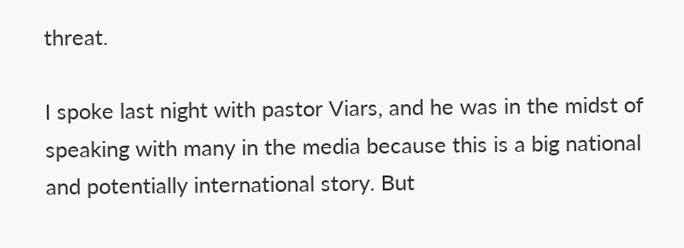threat.

I spoke last night with pastor Viars, and he was in the midst of speaking with many in the media because this is a big national and potentially international story. But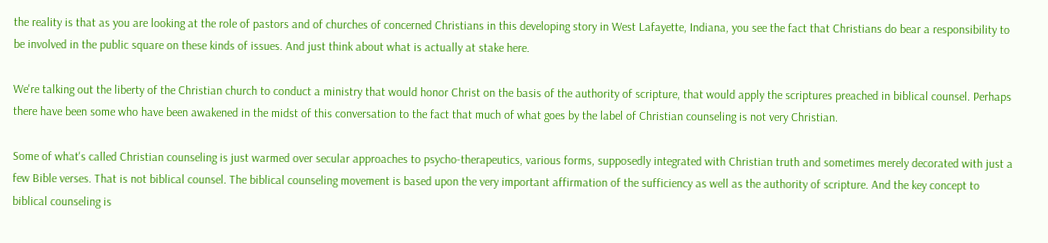the reality is that as you are looking at the role of pastors and of churches of concerned Christians in this developing story in West Lafayette, Indiana, you see the fact that Christians do bear a responsibility to be involved in the public square on these kinds of issues. And just think about what is actually at stake here.

We're talking out the liberty of the Christian church to conduct a ministry that would honor Christ on the basis of the authority of scripture, that would apply the scriptures preached in biblical counsel. Perhaps there have been some who have been awakened in the midst of this conversation to the fact that much of what goes by the label of Christian counseling is not very Christian.

Some of what's called Christian counseling is just warmed over secular approaches to psycho-therapeutics, various forms, supposedly integrated with Christian truth and sometimes merely decorated with just a few Bible verses. That is not biblical counsel. The biblical counseling movement is based upon the very important affirmation of the sufficiency as well as the authority of scripture. And the key concept to biblical counseling is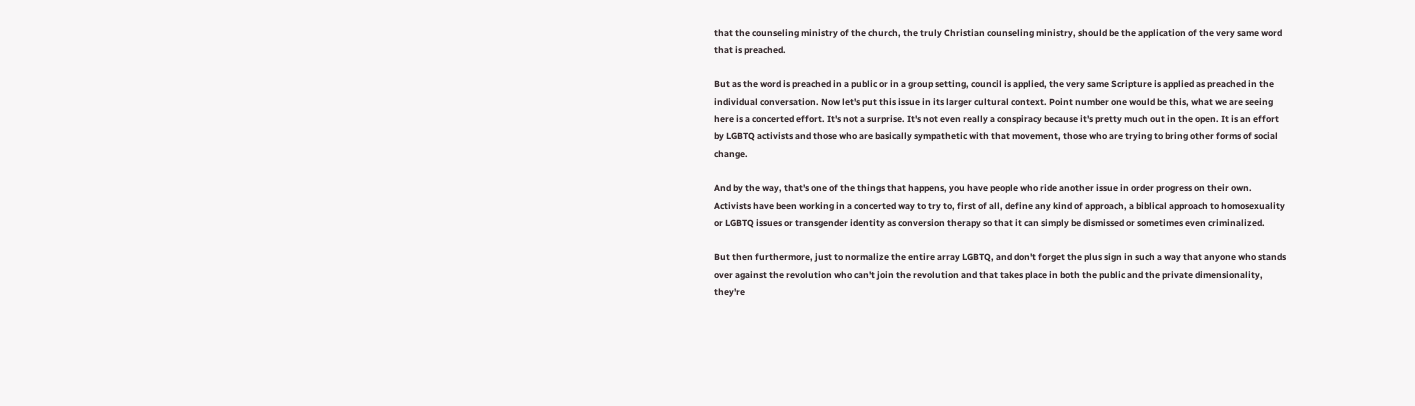that the counseling ministry of the church, the truly Christian counseling ministry, should be the application of the very same word that is preached.

But as the word is preached in a public or in a group setting, council is applied, the very same Scripture is applied as preached in the individual conversation. Now let's put this issue in its larger cultural context. Point number one would be this, what we are seeing here is a concerted effort. It's not a surprise. It's not even really a conspiracy because it's pretty much out in the open. It is an effort by LGBTQ activists and those who are basically sympathetic with that movement, those who are trying to bring other forms of social change.

And by the way, that's one of the things that happens, you have people who ride another issue in order progress on their own. Activists have been working in a concerted way to try to, first of all, define any kind of approach, a biblical approach to homosexuality or LGBTQ issues or transgender identity as conversion therapy so that it can simply be dismissed or sometimes even criminalized.

But then furthermore, just to normalize the entire array LGBTQ, and don't forget the plus sign in such a way that anyone who stands over against the revolution who can't join the revolution and that takes place in both the public and the private dimensionality, they're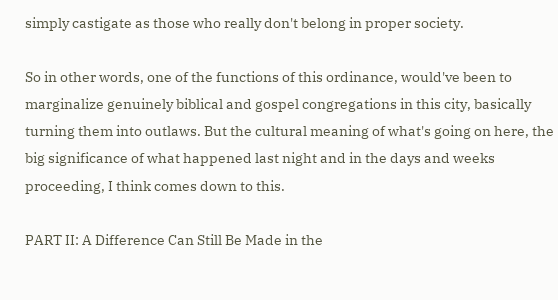simply castigate as those who really don't belong in proper society.

So in other words, one of the functions of this ordinance, would've been to marginalize genuinely biblical and gospel congregations in this city, basically turning them into outlaws. But the cultural meaning of what's going on here, the big significance of what happened last night and in the days and weeks proceeding, I think comes down to this.

PART II: A Difference Can Still Be Made in the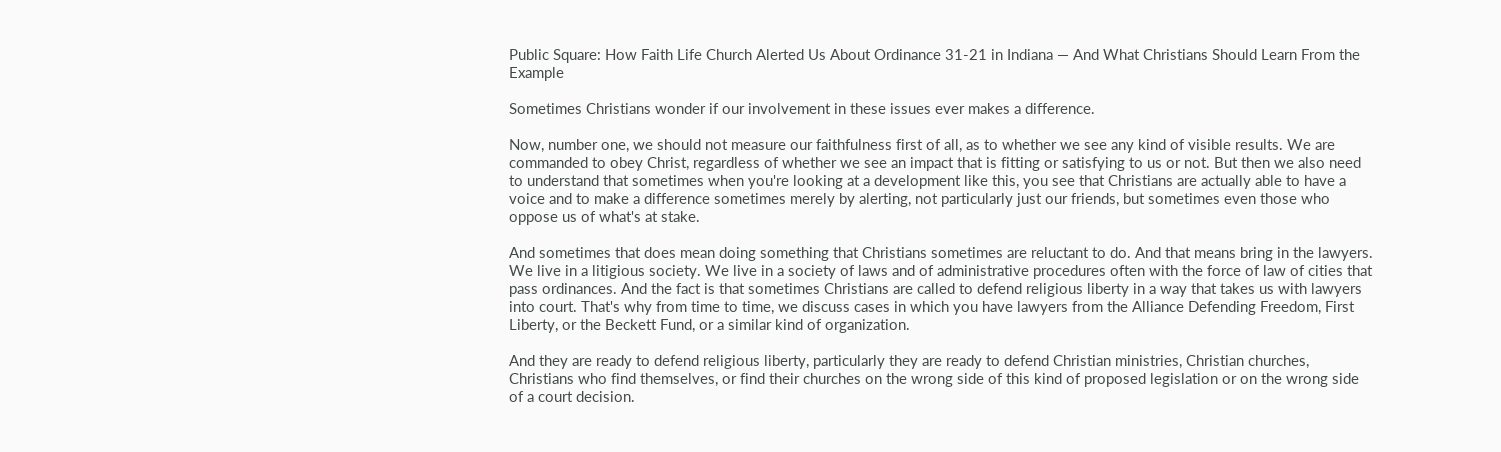Public Square: How Faith Life Church Alerted Us About Ordinance 31-21 in Indiana — And What Christians Should Learn From the Example

Sometimes Christians wonder if our involvement in these issues ever makes a difference.

Now, number one, we should not measure our faithfulness first of all, as to whether we see any kind of visible results. We are commanded to obey Christ, regardless of whether we see an impact that is fitting or satisfying to us or not. But then we also need to understand that sometimes when you're looking at a development like this, you see that Christians are actually able to have a voice and to make a difference sometimes merely by alerting, not particularly just our friends, but sometimes even those who oppose us of what's at stake.

And sometimes that does mean doing something that Christians sometimes are reluctant to do. And that means bring in the lawyers. We live in a litigious society. We live in a society of laws and of administrative procedures often with the force of law of cities that pass ordinances. And the fact is that sometimes Christians are called to defend religious liberty in a way that takes us with lawyers into court. That's why from time to time, we discuss cases in which you have lawyers from the Alliance Defending Freedom, First Liberty, or the Beckett Fund, or a similar kind of organization.

And they are ready to defend religious liberty, particularly they are ready to defend Christian ministries, Christian churches, Christians who find themselves, or find their churches on the wrong side of this kind of proposed legislation or on the wrong side of a court decision.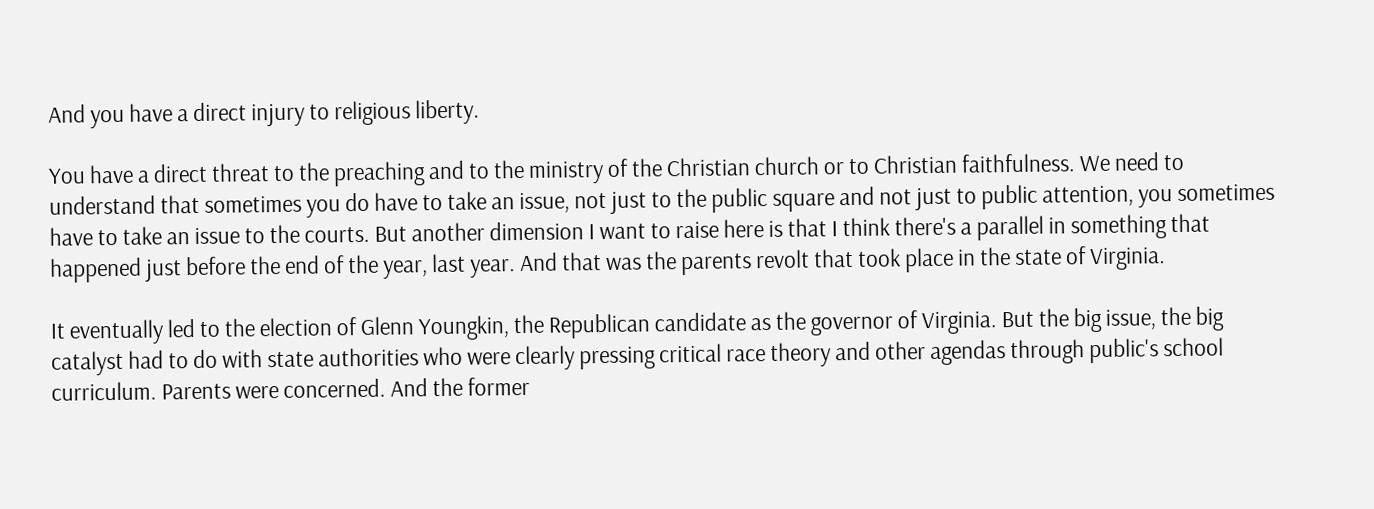And you have a direct injury to religious liberty.

You have a direct threat to the preaching and to the ministry of the Christian church or to Christian faithfulness. We need to understand that sometimes you do have to take an issue, not just to the public square and not just to public attention, you sometimes have to take an issue to the courts. But another dimension I want to raise here is that I think there's a parallel in something that happened just before the end of the year, last year. And that was the parents revolt that took place in the state of Virginia.

It eventually led to the election of Glenn Youngkin, the Republican candidate as the governor of Virginia. But the big issue, the big catalyst had to do with state authorities who were clearly pressing critical race theory and other agendas through public's school curriculum. Parents were concerned. And the former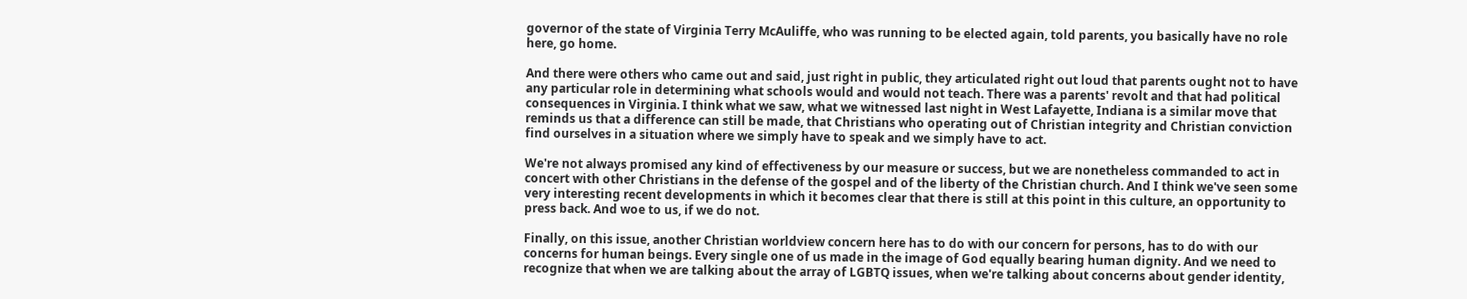governor of the state of Virginia Terry McAuliffe, who was running to be elected again, told parents, you basically have no role here, go home.

And there were others who came out and said, just right in public, they articulated right out loud that parents ought not to have any particular role in determining what schools would and would not teach. There was a parents' revolt and that had political consequences in Virginia. I think what we saw, what we witnessed last night in West Lafayette, Indiana is a similar move that reminds us that a difference can still be made, that Christians who operating out of Christian integrity and Christian conviction find ourselves in a situation where we simply have to speak and we simply have to act.

We're not always promised any kind of effectiveness by our measure or success, but we are nonetheless commanded to act in concert with other Christians in the defense of the gospel and of the liberty of the Christian church. And I think we've seen some very interesting recent developments in which it becomes clear that there is still at this point in this culture, an opportunity to press back. And woe to us, if we do not.

Finally, on this issue, another Christian worldview concern here has to do with our concern for persons, has to do with our concerns for human beings. Every single one of us made in the image of God equally bearing human dignity. And we need to recognize that when we are talking about the array of LGBTQ issues, when we're talking about concerns about gender identity,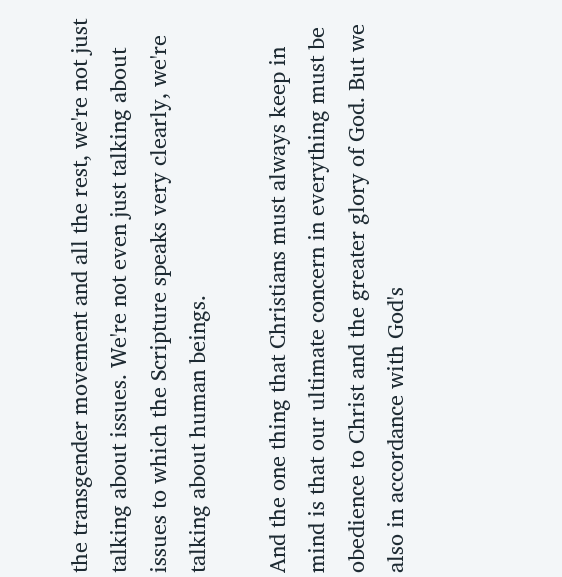the transgender movement and all the rest, we're not just talking about issues. We're not even just talking about issues to which the Scripture speaks very clearly, we're talking about human beings.

And the one thing that Christians must always keep in mind is that our ultimate concern in everything must be obedience to Christ and the greater glory of God. But we also in accordance with God's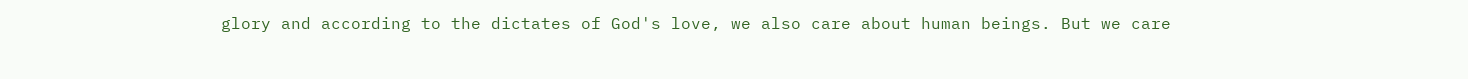glory and according to the dictates of God's love, we also care about human beings. But we care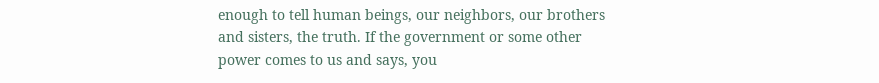enough to tell human beings, our neighbors, our brothers and sisters, the truth. If the government or some other power comes to us and says, you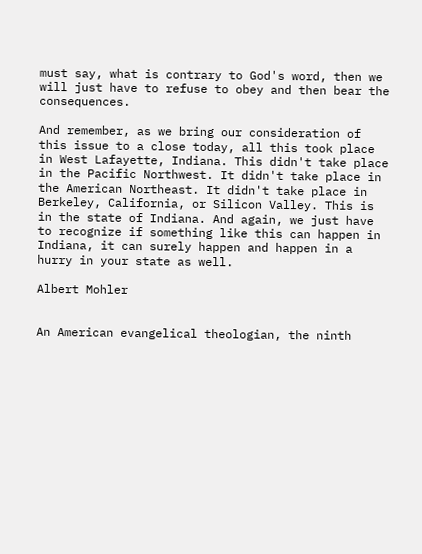must say, what is contrary to God's word, then we will just have to refuse to obey and then bear the consequences.

And remember, as we bring our consideration of this issue to a close today, all this took place in West Lafayette, Indiana. This didn't take place in the Pacific Northwest. It didn't take place in the American Northeast. It didn't take place in Berkeley, California, or Silicon Valley. This is in the state of Indiana. And again, we just have to recognize if something like this can happen in Indiana, it can surely happen and happen in a hurry in your state as well.

Albert Mohler


An American evangelical theologian, the ninth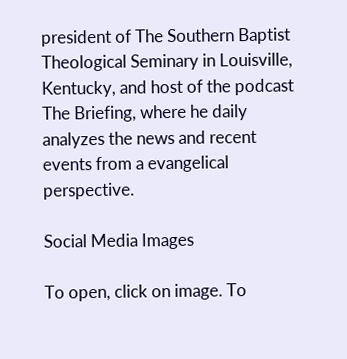president of The Southern Baptist Theological Seminary in Louisville, Kentucky, and host of the podcast The Briefing, where he daily analyzes the news and recent events from a evangelical perspective.

Social Media Images

To open, click on image. To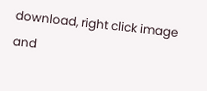download, right click image and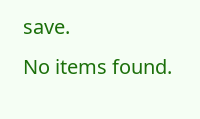save.
No items found.